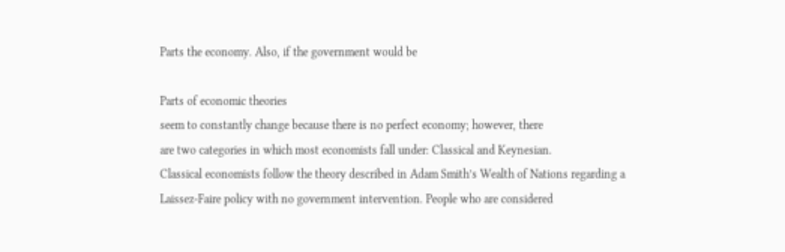Parts the economy. Also, if the government would be

Parts of economic theories
seem to constantly change because there is no perfect economy; however, there
are two categories in which most economists fall under: Classical and Keynesian.
Classical economists follow the theory described in Adam Smith’s Wealth of Nations regarding a
Laissez-Faire policy with no government intervention. People who are considered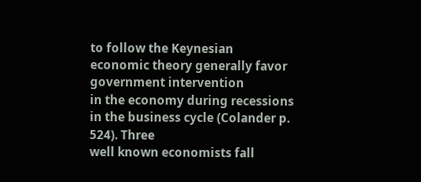to follow the Keynesian economic theory generally favor government intervention
in the economy during recessions in the business cycle (Colander p. 524). Three
well known economists fall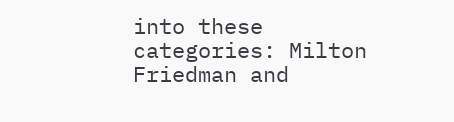into these categories: Milton Friedman and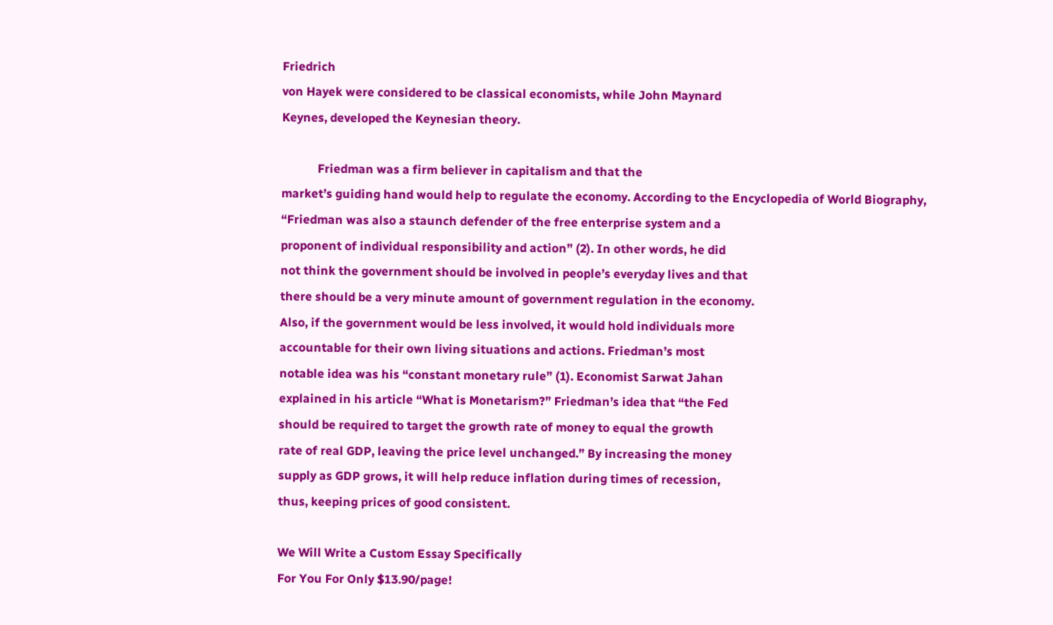Friedrich
von Hayek were considered to be classical economists, while John Maynard
Keynes, developed the Keynesian theory.

            Friedman was a firm believer in capitalism and that the
market’s guiding hand would help to regulate the economy. According to the Encyclopedia of World Biography,
“Friedman was also a staunch defender of the free enterprise system and a
proponent of individual responsibility and action” (2). In other words, he did
not think the government should be involved in people’s everyday lives and that
there should be a very minute amount of government regulation in the economy.
Also, if the government would be less involved, it would hold individuals more
accountable for their own living situations and actions. Friedman’s most
notable idea was his “constant monetary rule” (1). Economist Sarwat Jahan
explained in his article “What is Monetarism?” Friedman’s idea that “the Fed
should be required to target the growth rate of money to equal the growth
rate of real GDP, leaving the price level unchanged.” By increasing the money
supply as GDP grows, it will help reduce inflation during times of recession,
thus, keeping prices of good consistent.

We Will Write a Custom Essay Specifically
For You For Only $13.90/page!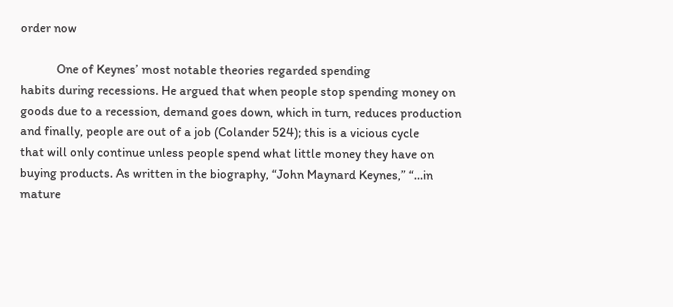order now

            One of Keynes’ most notable theories regarded spending
habits during recessions. He argued that when people stop spending money on
goods due to a recession, demand goes down, which in turn, reduces production
and finally, people are out of a job (Colander 524); this is a vicious cycle
that will only continue unless people spend what little money they have on
buying products. As written in the biography, “John Maynard Keynes,” “…in
mature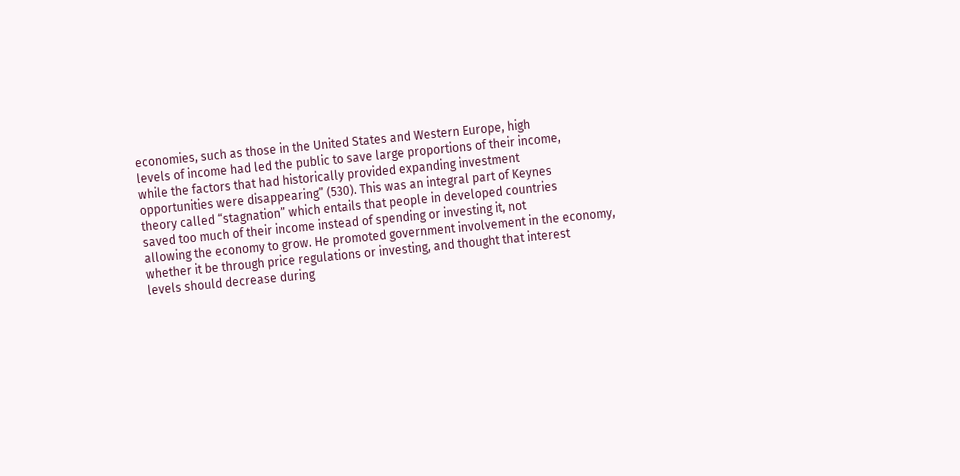economies, such as those in the United States and Western Europe, high
levels of income had led the public to save large proportions of their income,
while the factors that had historically provided expanding investment
opportunities were disappearing” (530). This was an integral part of Keynes
theory called “stagnation” which entails that people in developed countries
saved too much of their income instead of spending or investing it, not
allowing the economy to grow. He promoted government involvement in the economy,
whether it be through price regulations or investing, and thought that interest
levels should decrease during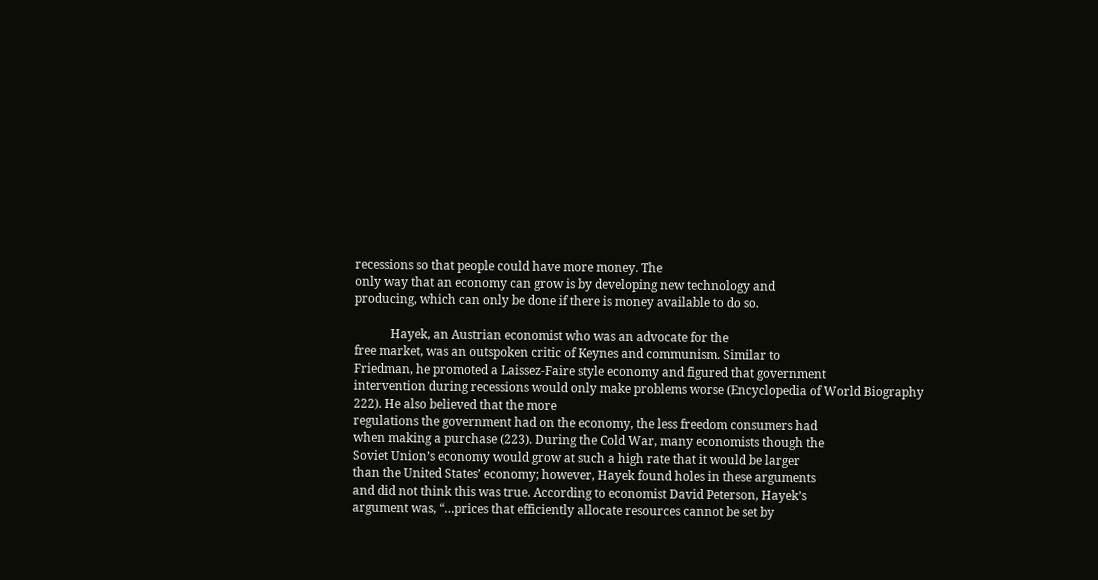recessions so that people could have more money. The
only way that an economy can grow is by developing new technology and
producing, which can only be done if there is money available to do so.

            Hayek, an Austrian economist who was an advocate for the
free market, was an outspoken critic of Keynes and communism. Similar to
Friedman, he promoted a Laissez-Faire style economy and figured that government
intervention during recessions would only make problems worse (Encyclopedia of World Biography 222). He also believed that the more
regulations the government had on the economy, the less freedom consumers had
when making a purchase (223). During the Cold War, many economists though the
Soviet Union’s economy would grow at such a high rate that it would be larger
than the United States’ economy; however, Hayek found holes in these arguments
and did not think this was true. According to economist David Peterson, Hayek’s
argument was, “…prices that efficiently allocate resources cannot be set by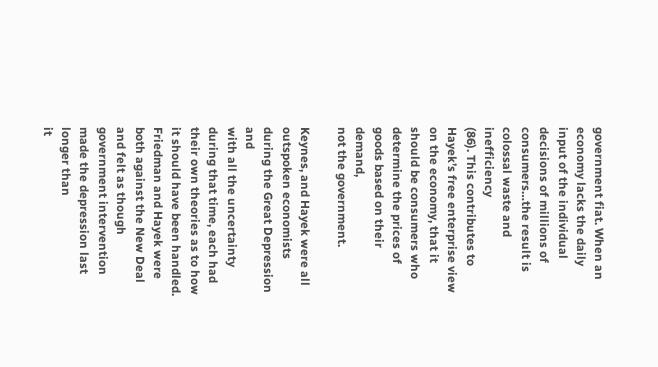government fiat. When an economy lacks the daily input of the individual
decisions of millions of consumers…the result is colossal waste and inefficiency
(86). This contributes to Hayek’s free enterprise view on the economy, that it
should be consumers who determine the prices of goods based on their demand,
not the government.

Keynes, and Hayek were all outspoken economists during the Great Depression and
with all the uncertainty during that time, each had their own theories as to how
it should have been handled. Friedman and Hayek were both against the New Deal
and felt as though government intervention made the depression last longer than
it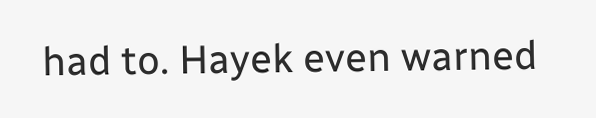had to. Hayek even warned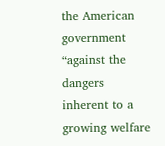the American government “against the dangers
inherent to a growing welfare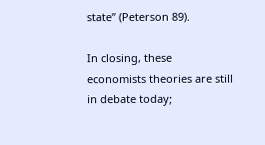state” (Peterson 89).

In closing, these
economists theories are still in debate today;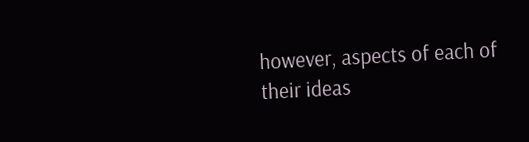however, aspects of each of
their ideas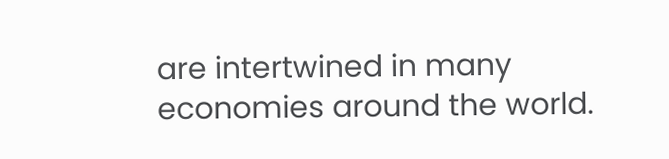are intertwined in many economies around the world.